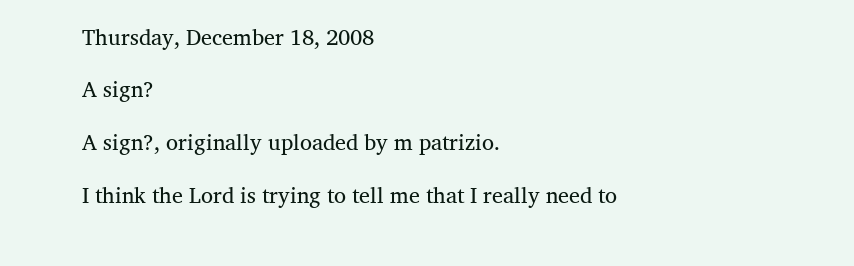Thursday, December 18, 2008

A sign?

A sign?, originally uploaded by m patrizio.

I think the Lord is trying to tell me that I really need to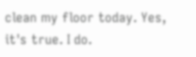clean my floor today. Yes, it's true. I do.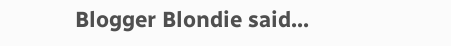Blogger Blondie said...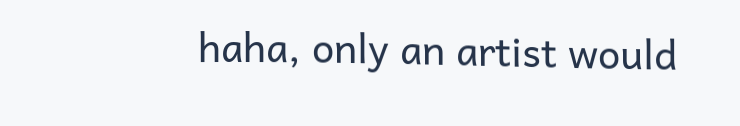haha, only an artist would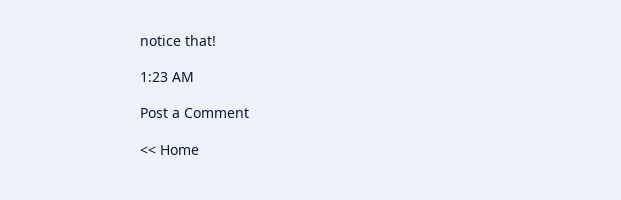notice that!

1:23 AM

Post a Comment

<< Home